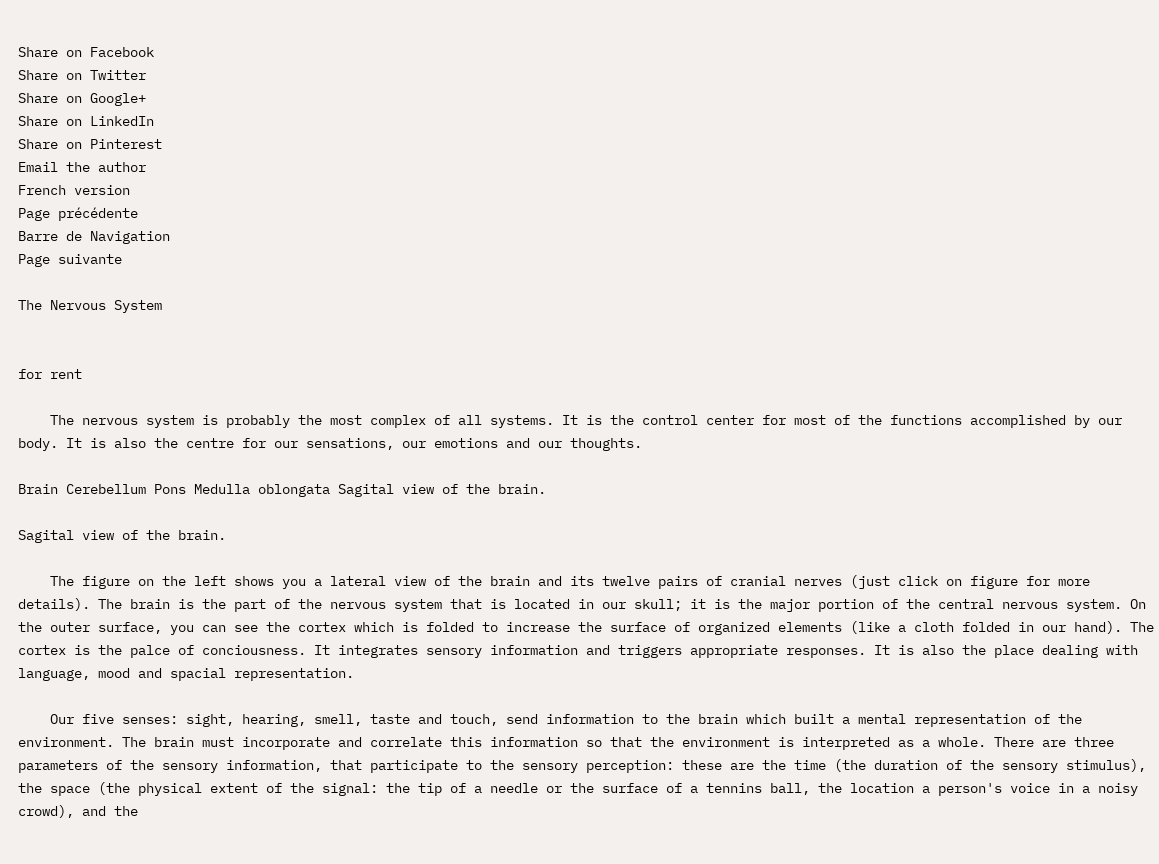Share on Facebook
Share on Twitter
Share on Google+
Share on LinkedIn
Share on Pinterest
Email the author
French version
Page précédente
Barre de Navigation
Page suivante

The Nervous System


for rent

    The nervous system is probably the most complex of all systems. It is the control center for most of the functions accomplished by our body. It is also the centre for our sensations, our emotions and our thoughts.

Brain Cerebellum Pons Medulla oblongata Sagital view of the brain.

Sagital view of the brain.

    The figure on the left shows you a lateral view of the brain and its twelve pairs of cranial nerves (just click on figure for more details). The brain is the part of the nervous system that is located in our skull; it is the major portion of the central nervous system. On the outer surface, you can see the cortex which is folded to increase the surface of organized elements (like a cloth folded in our hand). The cortex is the palce of conciousness. It integrates sensory information and triggers appropriate responses. It is also the place dealing with language, mood and spacial representation.

    Our five senses: sight, hearing, smell, taste and touch, send information to the brain which built a mental representation of the environment. The brain must incorporate and correlate this information so that the environment is interpreted as a whole. There are three parameters of the sensory information, that participate to the sensory perception: these are the time (the duration of the sensory stimulus), the space (the physical extent of the signal: the tip of a needle or the surface of a tennins ball, the location a person's voice in a noisy crowd), and the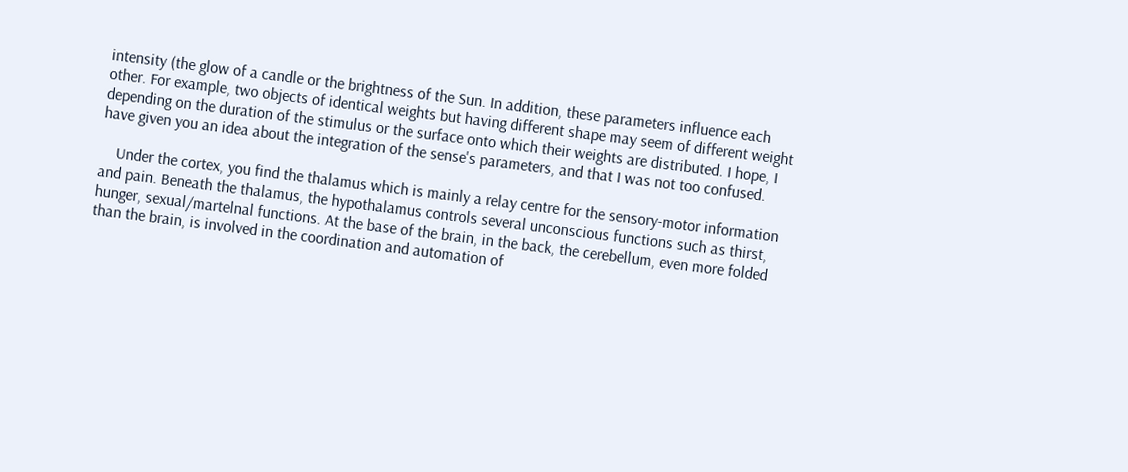intensity (the glow of a candle or the brightness of the Sun. In addition, these parameters influence each other. For example, two objects of identical weights but having different shape may seem of different weight depending on the duration of the stimulus or the surface onto which their weights are distributed. I hope, I have given you an idea about the integration of the sense's parameters, and that I was not too confused.

    Under the cortex, you find the thalamus which is mainly a relay centre for the sensory-motor information and pain. Beneath the thalamus, the hypothalamus controls several unconscious functions such as thirst, hunger, sexual/martelnal functions. At the base of the brain, in the back, the cerebellum, even more folded than the brain, is involved in the coordination and automation of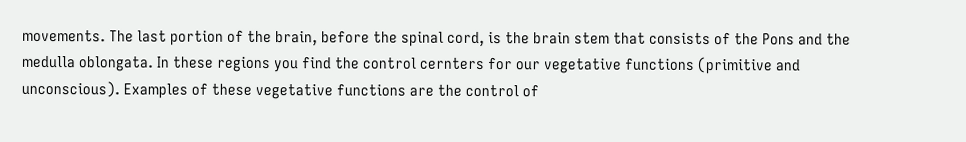movements. The last portion of the brain, before the spinal cord, is the brain stem that consists of the Pons and the medulla oblongata. In these regions you find the control cernters for our vegetative functions (primitive and unconscious). Examples of these vegetative functions are the control of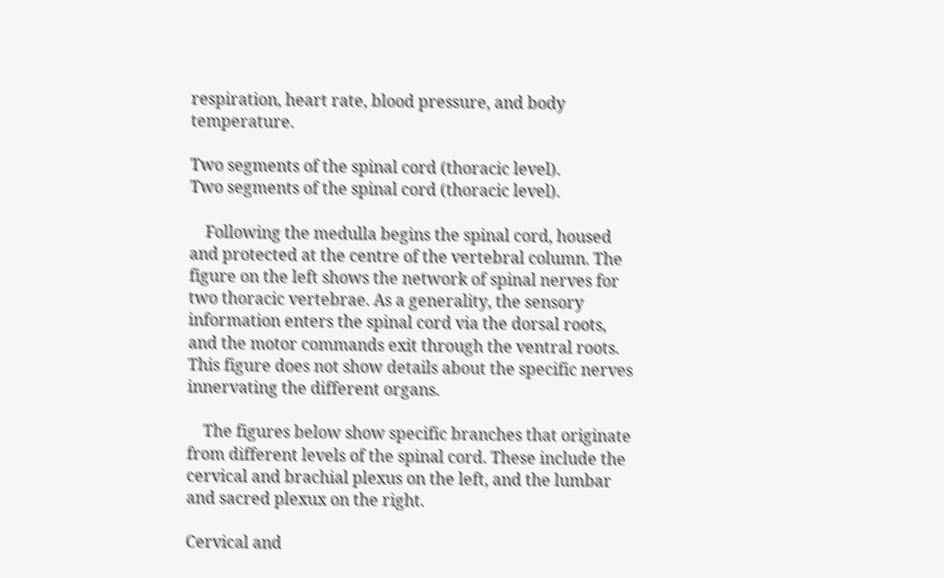respiration, heart rate, blood pressure, and body temperature.

Two segments of the spinal cord (thoracic level).
Two segments of the spinal cord (thoracic level).

    Following the medulla begins the spinal cord, housed and protected at the centre of the vertebral column. The figure on the left shows the network of spinal nerves for two thoracic vertebrae. As a generality, the sensory information enters the spinal cord via the dorsal roots, and the motor commands exit through the ventral roots. This figure does not show details about the specific nerves innervating the different organs.

    The figures below show specific branches that originate from different levels of the spinal cord. These include the cervical and brachial plexus on the left, and the lumbar and sacred plexux on the right.

Cervical and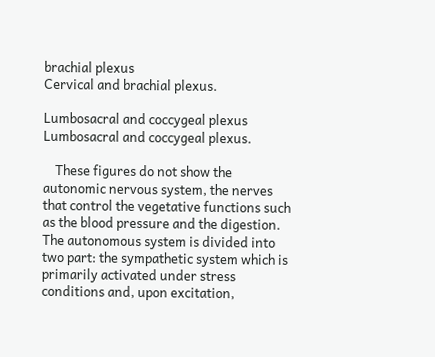brachial plexus
Cervical and brachial plexus.

Lumbosacral and coccygeal plexus
Lumbosacral and coccygeal plexus.

    These figures do not show the autonomic nervous system, the nerves that control the vegetative functions such as the blood pressure and the digestion. The autonomous system is divided into two part: the sympathetic system which is primarily activated under stress conditions and, upon excitation,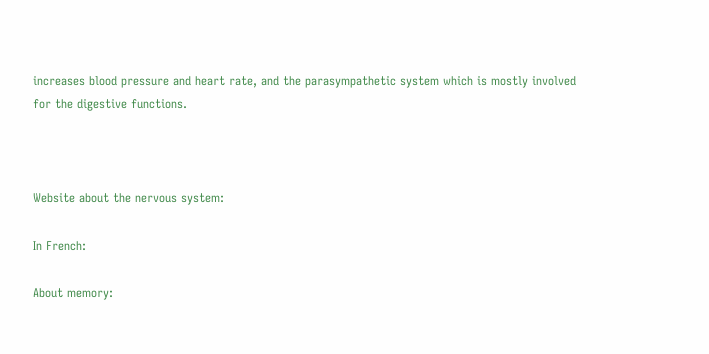increases blood pressure and heart rate, and the parasympathetic system which is mostly involved for the digestive functions.



Website about the nervous system:

In French:

About memory: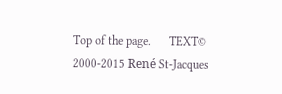Top of the page.      TEXT© 2000-2015 René St-Jacques